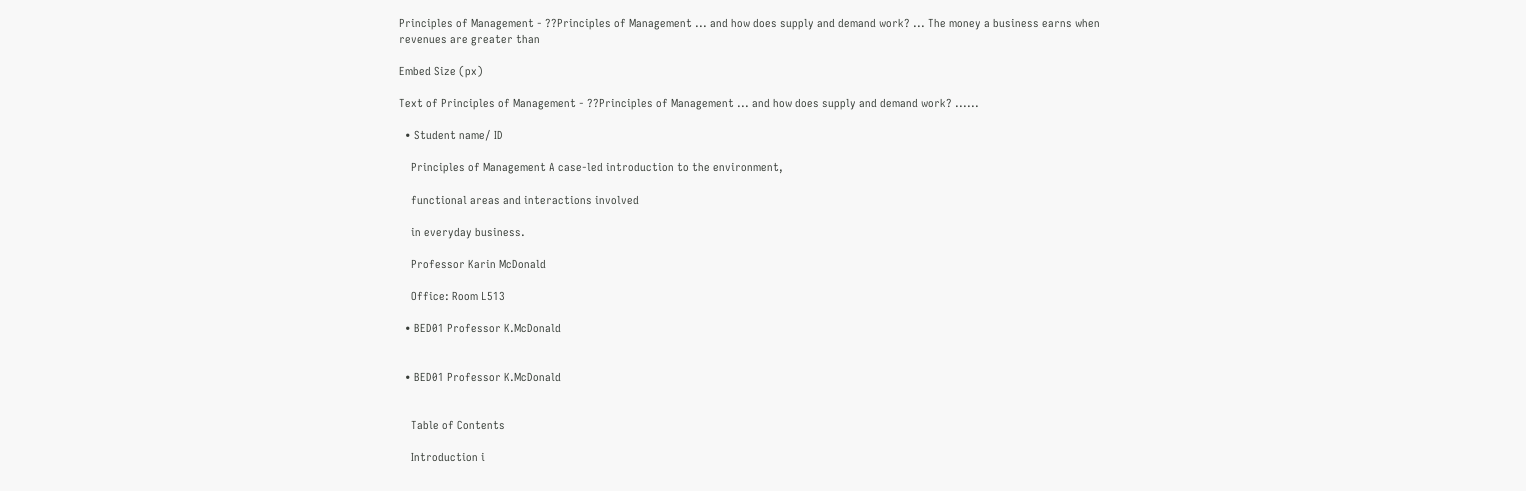Principles of Management - ??Principles of Management ... and how does supply and demand work? ... The money a business earns when revenues are greater than

Embed Size (px)

Text of Principles of Management - ??Principles of Management ... and how does supply and demand work? ......

  • Student name/ ID

    Principles of Management A case-led introduction to the environment,

    functional areas and interactions involved

    in everyday business.

    Professor Karin McDonald

    Office: Room L513

  • BED01 Professor K.McDonald


  • BED01 Professor K.McDonald


    Table of Contents

    Introduction i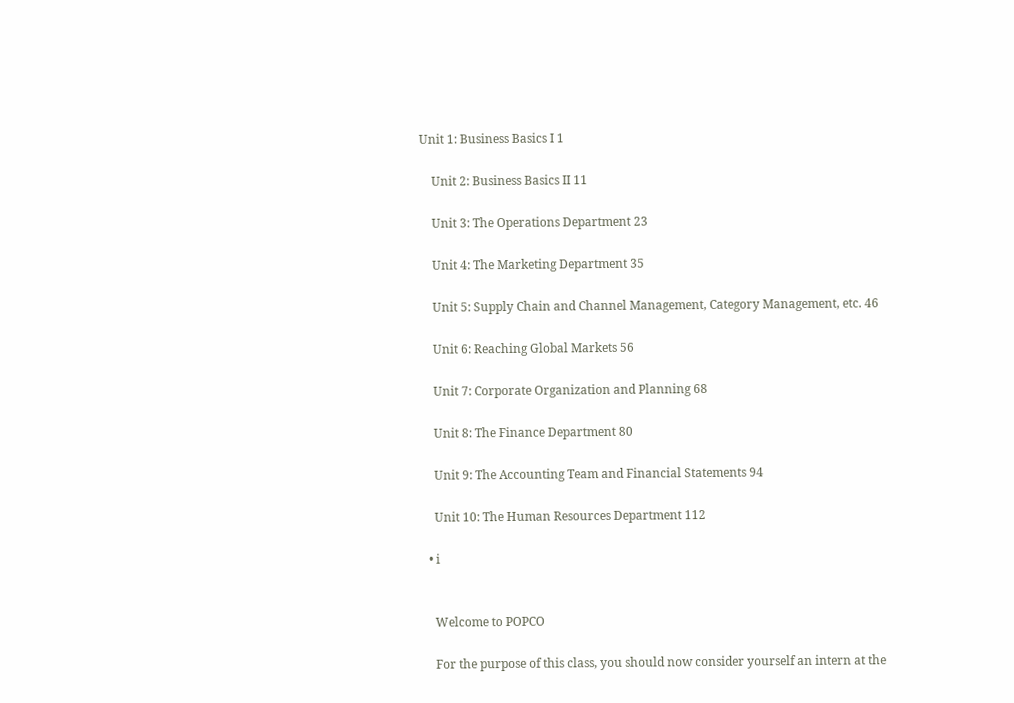Unit 1: Business Basics I 1

    Unit 2: Business Basics II 11

    Unit 3: The Operations Department 23

    Unit 4: The Marketing Department 35

    Unit 5: Supply Chain and Channel Management, Category Management, etc. 46

    Unit 6: Reaching Global Markets 56

    Unit 7: Corporate Organization and Planning 68

    Unit 8: The Finance Department 80

    Unit 9: The Accounting Team and Financial Statements 94

    Unit 10: The Human Resources Department 112

  • i


    Welcome to POPCO

    For the purpose of this class, you should now consider yourself an intern at the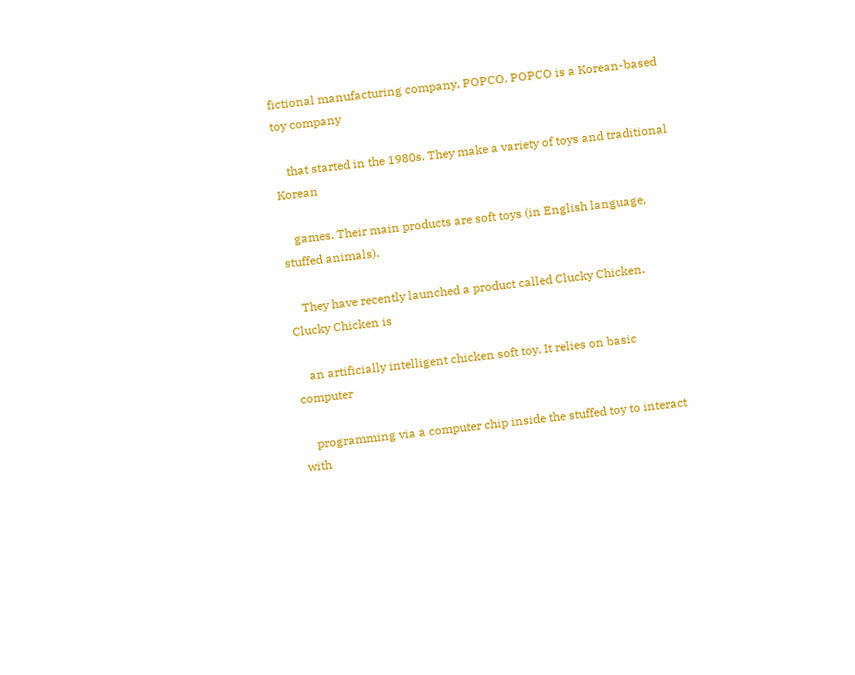fictional manufacturing company, POPCO. POPCO is a Korean-based toy company

    that started in the 1980s. They make a variety of toys and traditional Korean

    games. Their main products are soft toys (in English language, stuffed animals).

    They have recently launched a product called Clucky Chicken. Clucky Chicken is

    an artificially intelligent chicken soft toy. It relies on basic computer

    programming via a computer chip inside the stuffed toy to interact with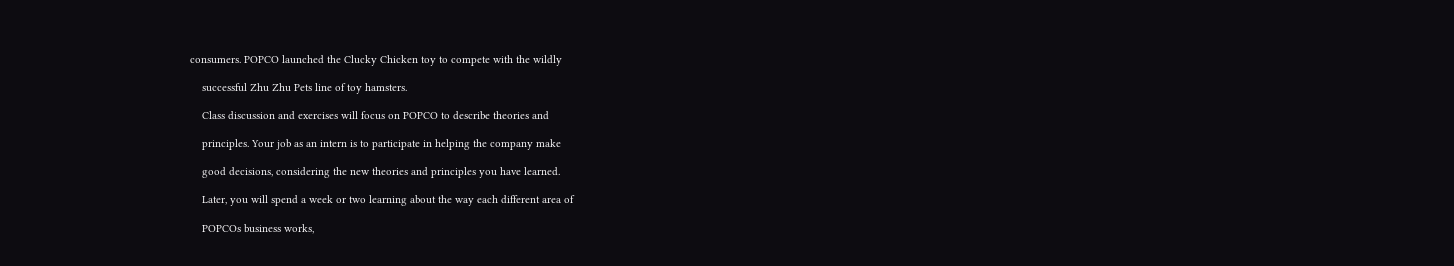consumers. POPCO launched the Clucky Chicken toy to compete with the wildly

    successful Zhu Zhu Pets line of toy hamsters.

    Class discussion and exercises will focus on POPCO to describe theories and

    principles. Your job as an intern is to participate in helping the company make

    good decisions, considering the new theories and principles you have learned.

    Later, you will spend a week or two learning about the way each different area of

    POPCOs business works,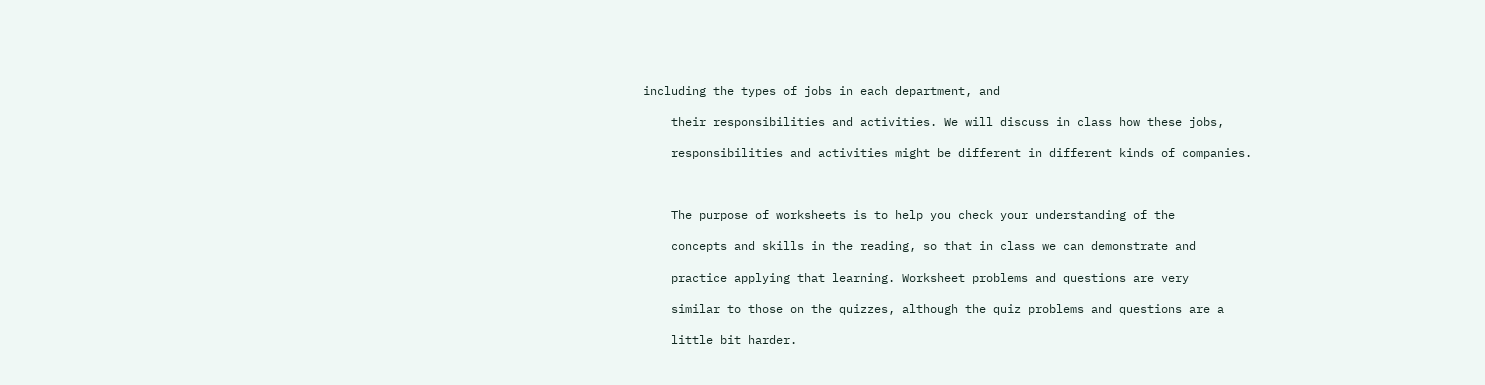including the types of jobs in each department, and

    their responsibilities and activities. We will discuss in class how these jobs,

    responsibilities and activities might be different in different kinds of companies.



    The purpose of worksheets is to help you check your understanding of the

    concepts and skills in the reading, so that in class we can demonstrate and

    practice applying that learning. Worksheet problems and questions are very

    similar to those on the quizzes, although the quiz problems and questions are a

    little bit harder.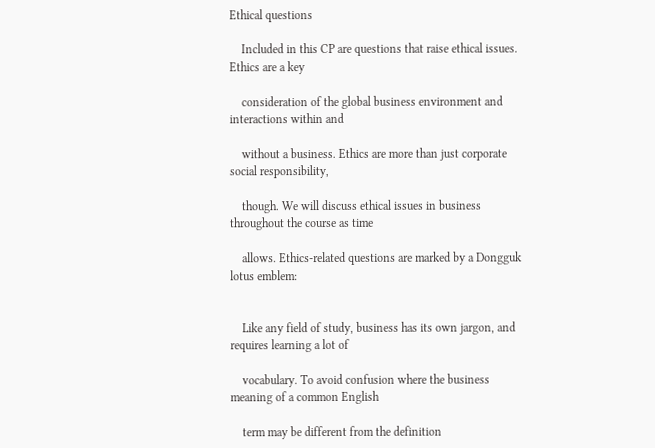Ethical questions

    Included in this CP are questions that raise ethical issues. Ethics are a key

    consideration of the global business environment and interactions within and

    without a business. Ethics are more than just corporate social responsibility,

    though. We will discuss ethical issues in business throughout the course as time

    allows. Ethics-related questions are marked by a Dongguk lotus emblem:


    Like any field of study, business has its own jargon, and requires learning a lot of

    vocabulary. To avoid confusion where the business meaning of a common English

    term may be different from the definition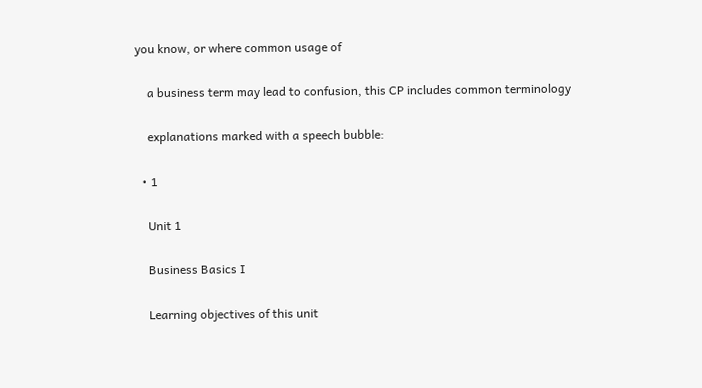you know, or where common usage of

    a business term may lead to confusion, this CP includes common terminology

    explanations marked with a speech bubble:

  • 1

    Unit 1

    Business Basics I

    Learning objectives of this unit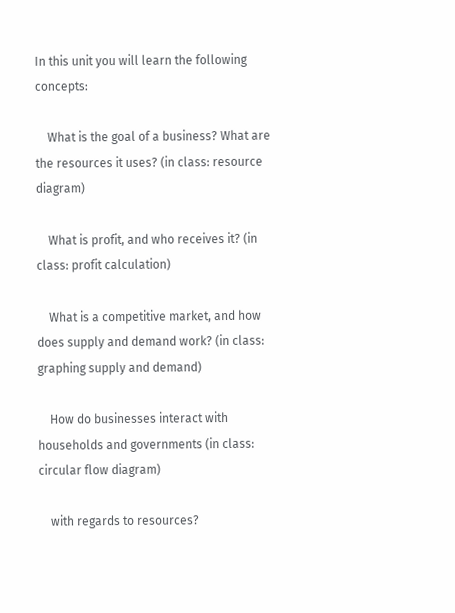In this unit you will learn the following concepts:

    What is the goal of a business? What are the resources it uses? (in class: resource diagram)

    What is profit, and who receives it? (in class: profit calculation)

    What is a competitive market, and how does supply and demand work? (in class: graphing supply and demand)

    How do businesses interact with households and governments (in class: circular flow diagram)

    with regards to resources?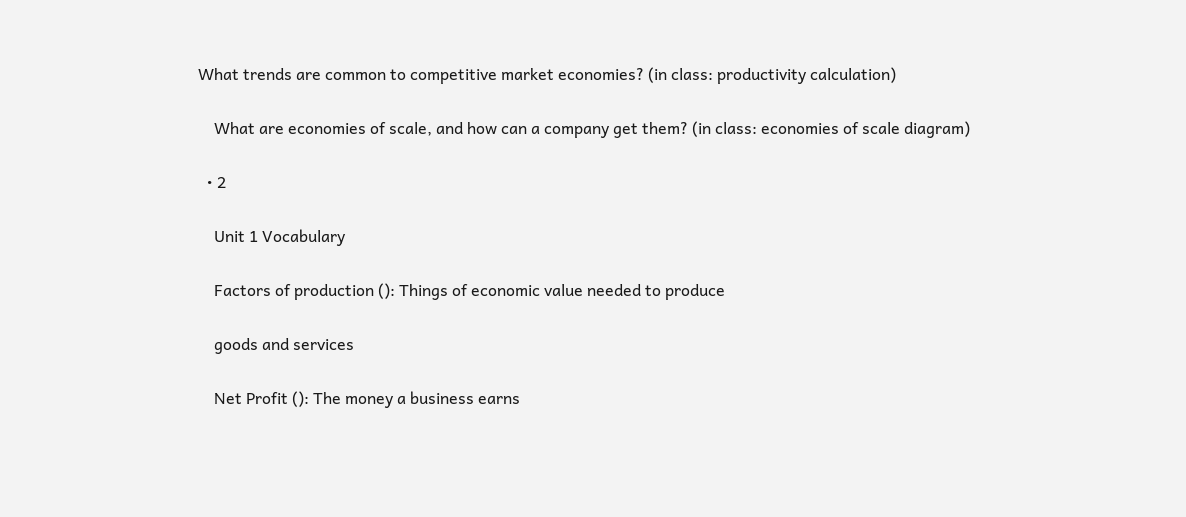What trends are common to competitive market economies? (in class: productivity calculation)

    What are economies of scale, and how can a company get them? (in class: economies of scale diagram)

  • 2

    Unit 1 Vocabulary

    Factors of production (): Things of economic value needed to produce

    goods and services

    Net Profit (): The money a business earns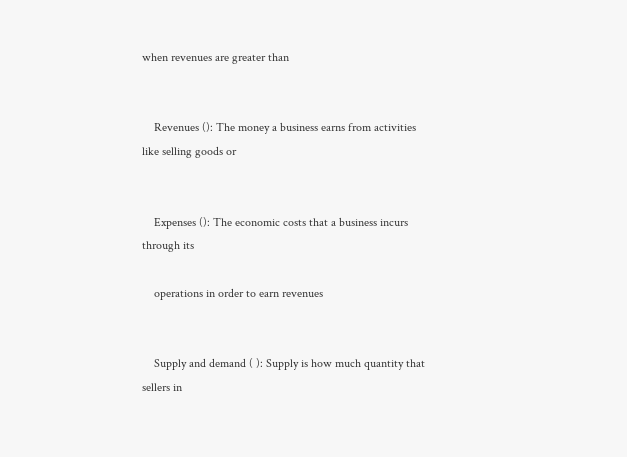when revenues are greater than


    Revenues (): The money a business earns from activities like selling goods or


    Expenses (): The economic costs that a business incurs through its

    operations in order to earn revenues


    Supply and demand ( ): Supply is how much quantity that sellers in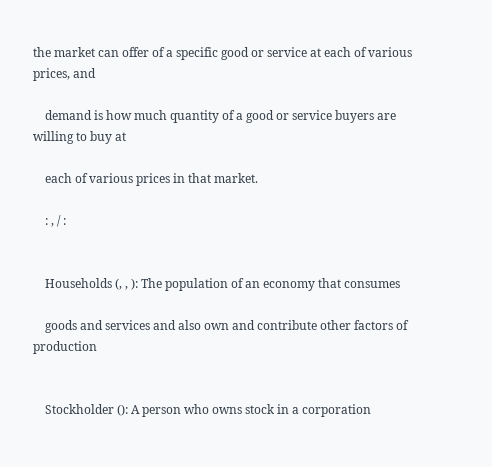the market can offer of a specific good or service at each of various prices, and

    demand is how much quantity of a good or service buyers are willing to buy at

    each of various prices in that market.

    : , / :


    Households (, , ): The population of an economy that consumes

    goods and services and also own and contribute other factors of production


    Stockholder (): A person who owns stock in a corporation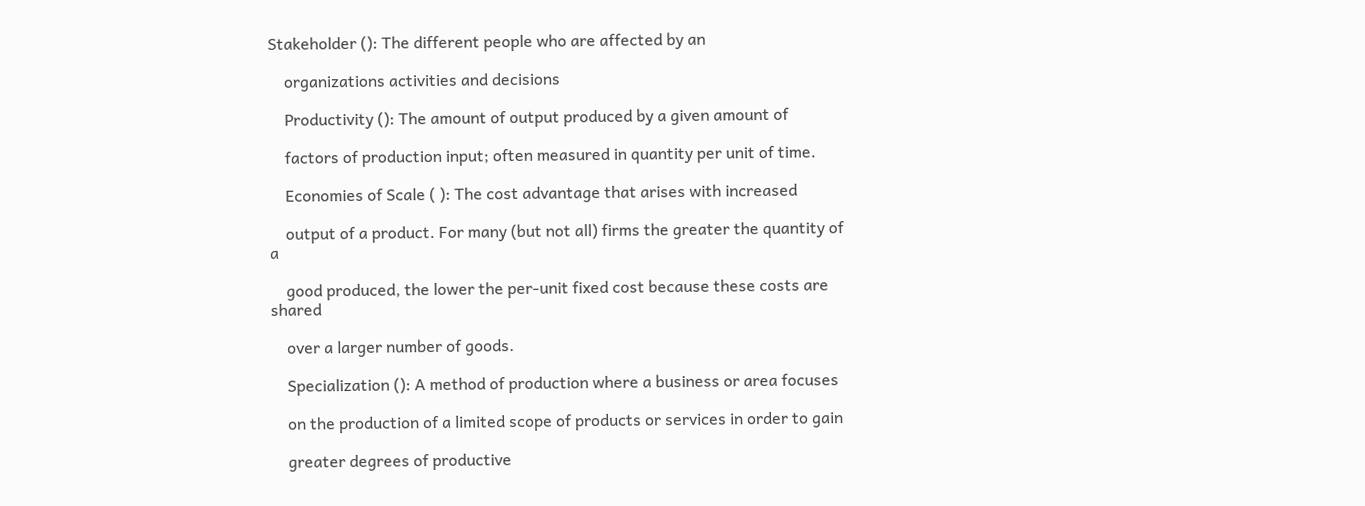Stakeholder (): The different people who are affected by an

    organizations activities and decisions

    Productivity (): The amount of output produced by a given amount of

    factors of production input; often measured in quantity per unit of time.

    Economies of Scale ( ): The cost advantage that arises with increased

    output of a product. For many (but not all) firms the greater the quantity of a

    good produced, the lower the per-unit fixed cost because these costs are shared

    over a larger number of goods.

    Specialization (): A method of production where a business or area focuses

    on the production of a limited scope of products or services in order to gain

    greater degrees of productive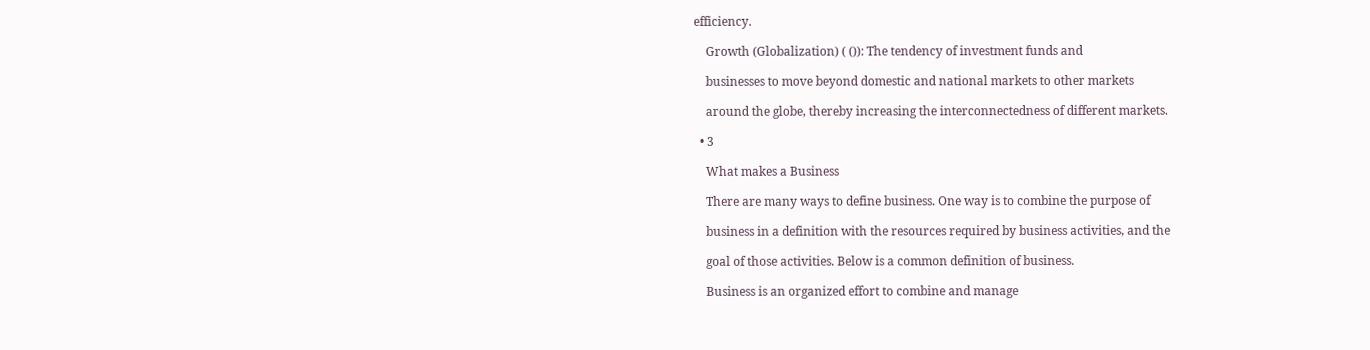efficiency.

    Growth (Globalization) ( ()): The tendency of investment funds and

    businesses to move beyond domestic and national markets to other markets

    around the globe, thereby increasing the interconnectedness of different markets.

  • 3

    What makes a Business

    There are many ways to define business. One way is to combine the purpose of

    business in a definition with the resources required by business activities, and the

    goal of those activities. Below is a common definition of business.

    Business is an organized effort to combine and manage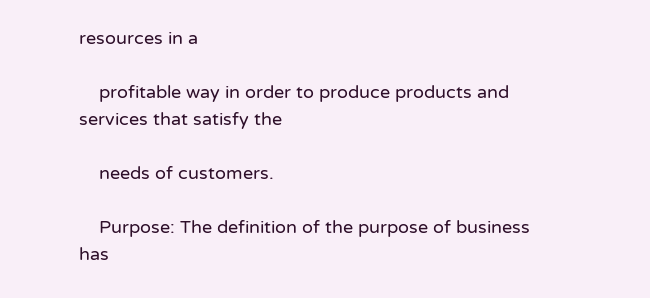resources in a

    profitable way in order to produce products and services that satisfy the

    needs of customers.

    Purpose: The definition of the purpose of business has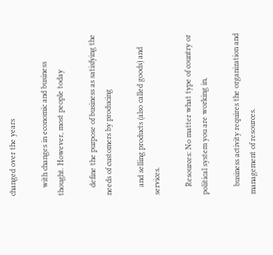changed over the years

    with changes in economic and business thought. However, most people today

    define the purpose of business as satisfying the needs of customers by producing

    and selling products (also called goods) and services.

    Resources: No matter what type of country or political system you are working in,

    business activity requires the organization and management of resources.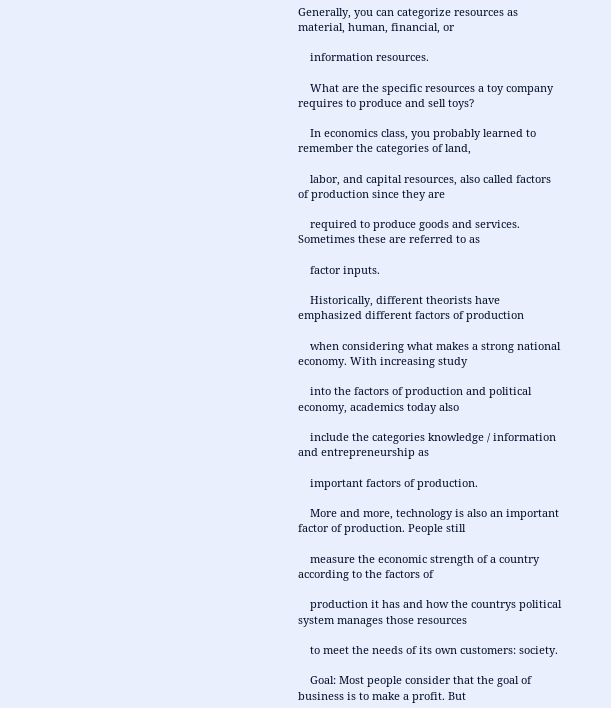Generally, you can categorize resources as material, human, financial, or

    information resources.

    What are the specific resources a toy company requires to produce and sell toys?

    In economics class, you probably learned to remember the categories of land,

    labor, and capital resources, also called factors of production since they are

    required to produce goods and services. Sometimes these are referred to as

    factor inputs.

    Historically, different theorists have emphasized different factors of production

    when considering what makes a strong national economy. With increasing study

    into the factors of production and political economy, academics today also

    include the categories knowledge / information and entrepreneurship as

    important factors of production.

    More and more, technology is also an important factor of production. People still

    measure the economic strength of a country according to the factors of

    production it has and how the countrys political system manages those resources

    to meet the needs of its own customers: society.

    Goal: Most people consider that the goal of business is to make a profit. But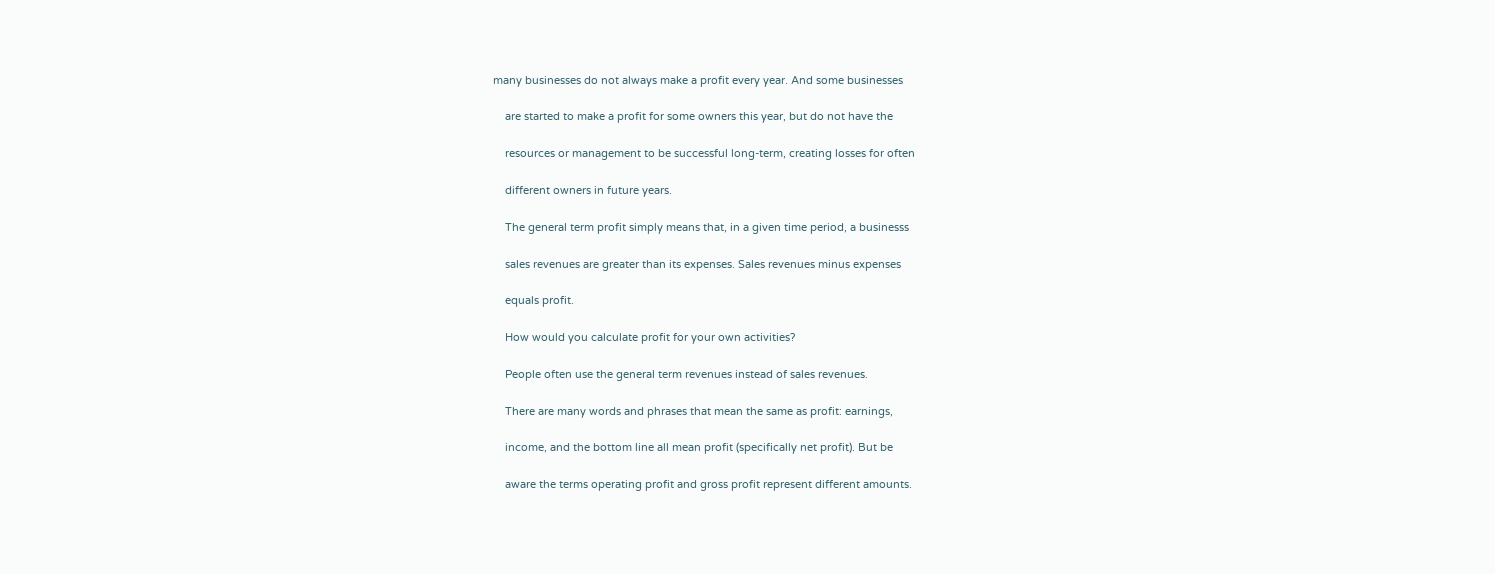many businesses do not always make a profit every year. And some businesses

    are started to make a profit for some owners this year, but do not have the

    resources or management to be successful long-term, creating losses for often

    different owners in future years.

    The general term profit simply means that, in a given time period, a businesss

    sales revenues are greater than its expenses. Sales revenues minus expenses

    equals profit.

    How would you calculate profit for your own activities?

    People often use the general term revenues instead of sales revenues.

    There are many words and phrases that mean the same as profit: earnings,

    income, and the bottom line all mean profit (specifically net profit). But be

    aware the terms operating profit and gross profit represent different amounts.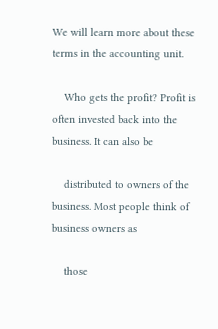We will learn more about these terms in the accounting unit.

    Who gets the profit? Profit is often invested back into the business. It can also be

    distributed to owners of the business. Most people think of business owners as

    those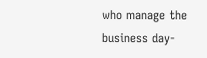who manage the business day-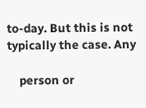to-day. But this is not typically the case. Any

    person or